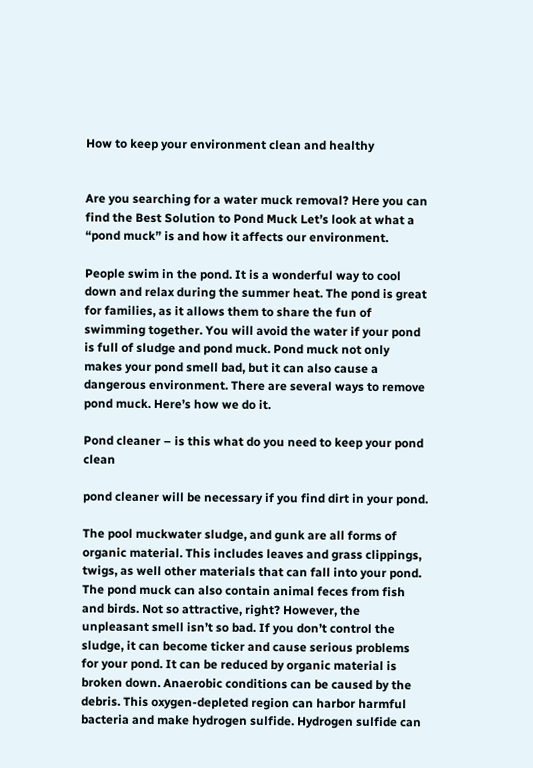How to keep your environment clean and healthy


Are you searching for a water muck removal? Here you can find the Best Solution to Pond Muck Let’s look at what a “pond muck” is and how it affects our environment.

People swim in the pond. It is a wonderful way to cool down and relax during the summer heat. The pond is great for families, as it allows them to share the fun of swimming together. You will avoid the water if your pond is full of sludge and pond muck. Pond muck not only makes your pond smell bad, but it can also cause a dangerous environment. There are several ways to remove pond muck. Here’s how we do it.

Pond cleaner – is this what do you need to keep your pond clean

pond cleaner will be necessary if you find dirt in your pond.

The pool muckwater sludge, and gunk are all forms of organic material. This includes leaves and grass clippings, twigs, as well other materials that can fall into your pond. The pond muck can also contain animal feces from fish and birds. Not so attractive, right? However, the unpleasant smell isn’t so bad. If you don’t control the sludge, it can become ticker and cause serious problems for your pond. It can be reduced by organic material is broken down. Anaerobic conditions can be caused by the debris. This oxygen-depleted region can harbor harmful bacteria and make hydrogen sulfide. Hydrogen sulfide can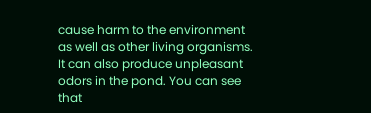cause harm to the environment as well as other living organisms. It can also produce unpleasant odors in the pond. You can see that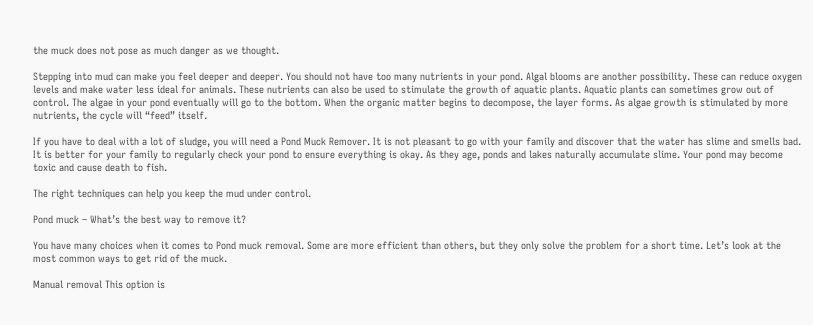the muck does not pose as much danger as we thought.

Stepping into mud can make you feel deeper and deeper. You should not have too many nutrients in your pond. Algal blooms are another possibility. These can reduce oxygen levels and make water less ideal for animals. These nutrients can also be used to stimulate the growth of aquatic plants. Aquatic plants can sometimes grow out of control. The algae in your pond eventually will go to the bottom. When the organic matter begins to decompose, the layer forms. As algae growth is stimulated by more nutrients, the cycle will “feed” itself.

If you have to deal with a lot of sludge, you will need a Pond Muck Remover. It is not pleasant to go with your family and discover that the water has slime and smells bad. It is better for your family to regularly check your pond to ensure everything is okay. As they age, ponds and lakes naturally accumulate slime. Your pond may become toxic and cause death to fish.

The right techniques can help you keep the mud under control.

Pond muck – What’s the best way to remove it?

You have many choices when it comes to Pond muck removal. Some are more efficient than others, but they only solve the problem for a short time. Let’s look at the most common ways to get rid of the muck.

Manual removal This option is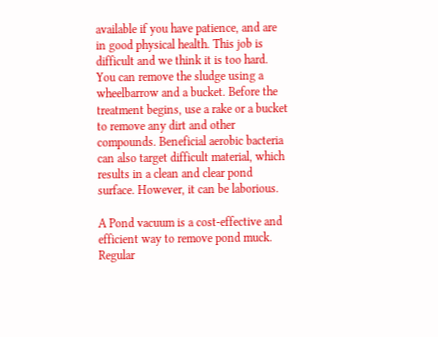available if you have patience, and are in good physical health. This job is difficult and we think it is too hard. You can remove the sludge using a wheelbarrow and a bucket. Before the treatment begins, use a rake or a bucket to remove any dirt and other compounds. Beneficial aerobic bacteria can also target difficult material, which results in a clean and clear pond surface. However, it can be laborious.

A Pond vacuum is a cost-effective and efficient way to remove pond muck. Regular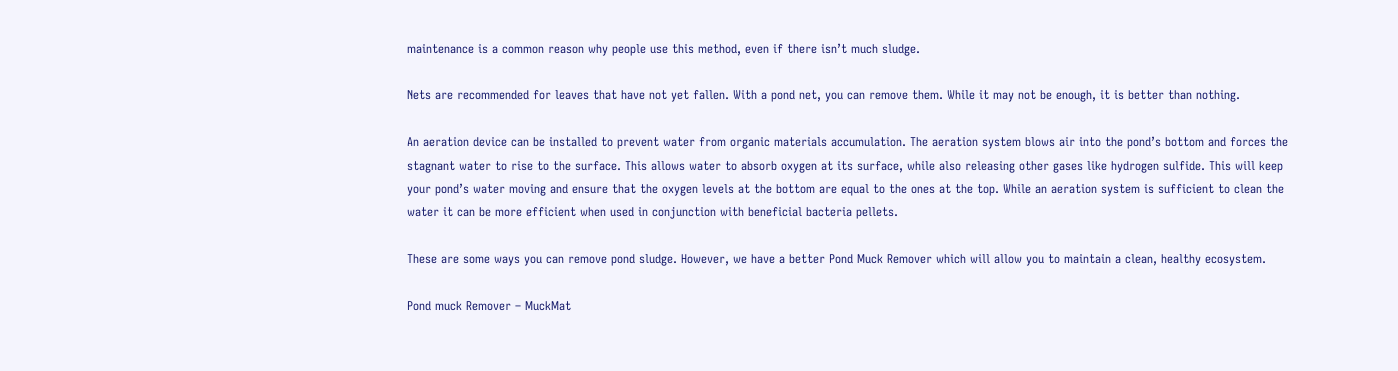maintenance is a common reason why people use this method, even if there isn’t much sludge.

Nets are recommended for leaves that have not yet fallen. With a pond net, you can remove them. While it may not be enough, it is better than nothing.

An aeration device can be installed to prevent water from organic materials accumulation. The aeration system blows air into the pond’s bottom and forces the stagnant water to rise to the surface. This allows water to absorb oxygen at its surface, while also releasing other gases like hydrogen sulfide. This will keep your pond’s water moving and ensure that the oxygen levels at the bottom are equal to the ones at the top. While an aeration system is sufficient to clean the water it can be more efficient when used in conjunction with beneficial bacteria pellets.

These are some ways you can remove pond sludge. However, we have a better Pond Muck Remover which will allow you to maintain a clean, healthy ecosystem.

Pond muck Remover – MuckMat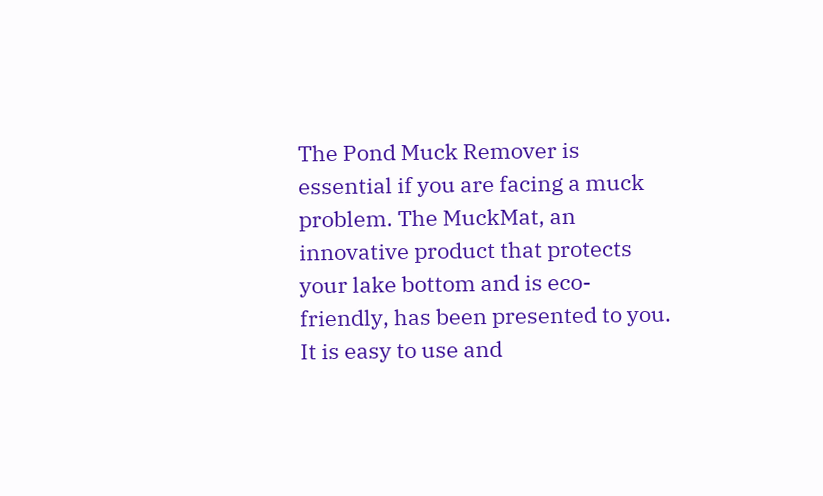The Pond Muck Remover is essential if you are facing a muck problem. The MuckMat, an innovative product that protects your lake bottom and is eco-friendly, has been presented to you. It is easy to use and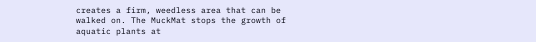creates a firm, weedless area that can be walked on. The MuckMat stops the growth of aquatic plants at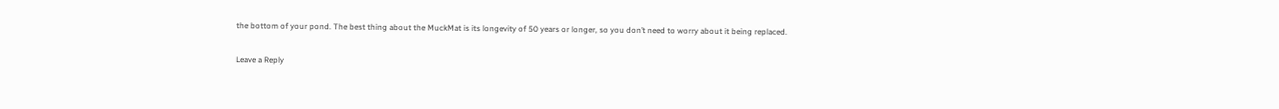the bottom of your pond. The best thing about the MuckMat is its longevity of 50 years or longer, so you don’t need to worry about it being replaced.

Leave a Reply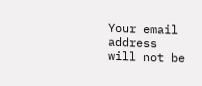Your email address will not be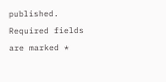published. Required fields are marked *